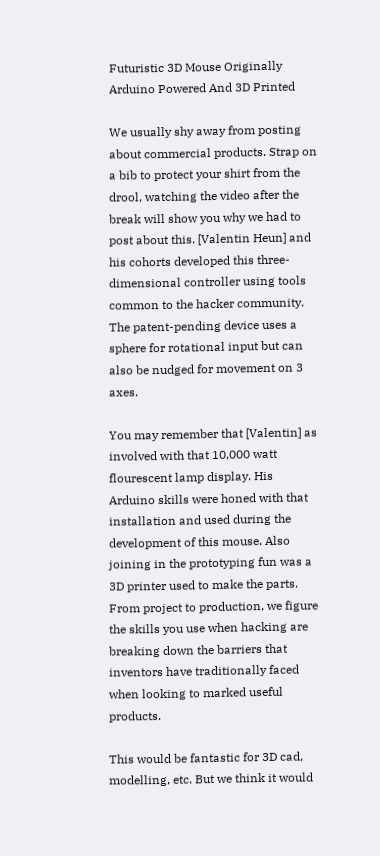Futuristic 3D Mouse Originally Arduino Powered And 3D Printed

We usually shy away from posting about commercial products. Strap on a bib to protect your shirt from the drool, watching the video after the break will show you why we had to post about this. [Valentin Heun] and his cohorts developed this three-dimensional controller using tools common to the hacker community. The patent-pending device uses a sphere for rotational input but can also be nudged for movement on 3 axes.

You may remember that [Valentin] as involved with that 10,000 watt flourescent lamp display. His Arduino skills were honed with that installation and used during the development of this mouse. Also joining in the prototyping fun was a 3D printer used to make the parts. From project to production, we figure the skills you use when hacking are breaking down the barriers that inventors have traditionally faced when looking to marked useful products.

This would be fantastic for 3D cad, modelling, etc. But we think it would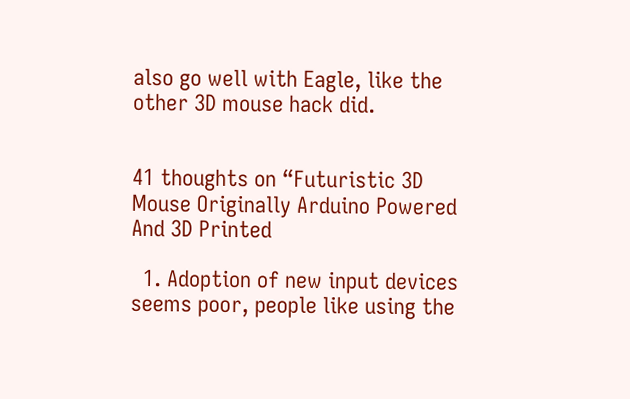also go well with Eagle, like the other 3D mouse hack did.


41 thoughts on “Futuristic 3D Mouse Originally Arduino Powered And 3D Printed

  1. Adoption of new input devices seems poor, people like using the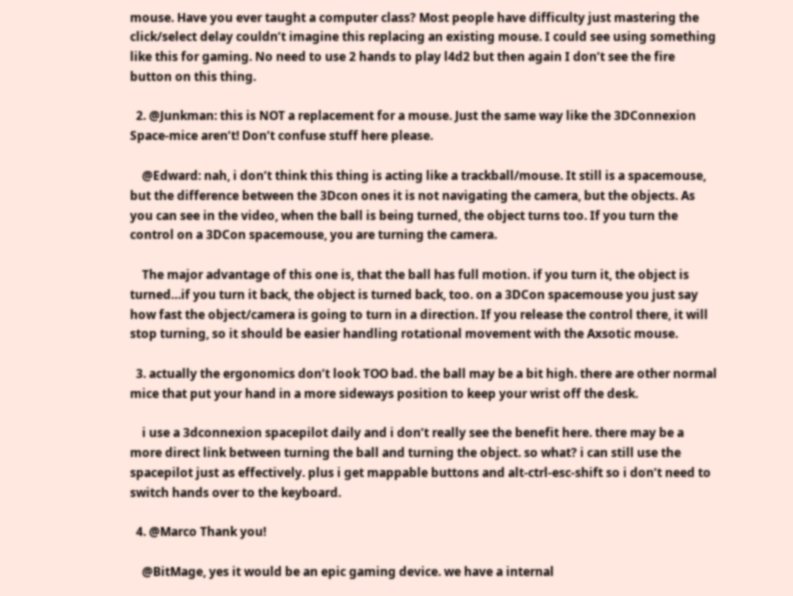mouse. Have you ever taught a computer class? Most people have difficulty just mastering the click/select delay couldn’t imagine this replacing an existing mouse. I could see using something like this for gaming. No need to use 2 hands to play l4d2 but then again I don’t see the fire button on this thing.

  2. @Junkman: this is NOT a replacement for a mouse. Just the same way like the 3DConnexion Space-mice aren’t! Don’t confuse stuff here please.

    @Edward: nah, i don’t think this thing is acting like a trackball/mouse. It still is a spacemouse, but the difference between the 3Dcon ones it is not navigating the camera, but the objects. As you can see in the video, when the ball is being turned, the object turns too. If you turn the control on a 3DCon spacemouse, you are turning the camera.

    The major advantage of this one is, that the ball has full motion. if you turn it, the object is turned…if you turn it back, the object is turned back, too. on a 3DCon spacemouse you just say how fast the object/camera is going to turn in a direction. If you release the control there, it will stop turning, so it should be easier handling rotational movement with the Axsotic mouse.

  3. actually the ergonomics don’t look TOO bad. the ball may be a bit high. there are other normal mice that put your hand in a more sideways position to keep your wrist off the desk.

    i use a 3dconnexion spacepilot daily and i don’t really see the benefit here. there may be a more direct link between turning the ball and turning the object. so what? i can still use the spacepilot just as effectively. plus i get mappable buttons and alt-ctrl-esc-shift so i don’t need to switch hands over to the keyboard.

  4. @Marco Thank you!

    @BitMage, yes it would be an epic gaming device. we have a internal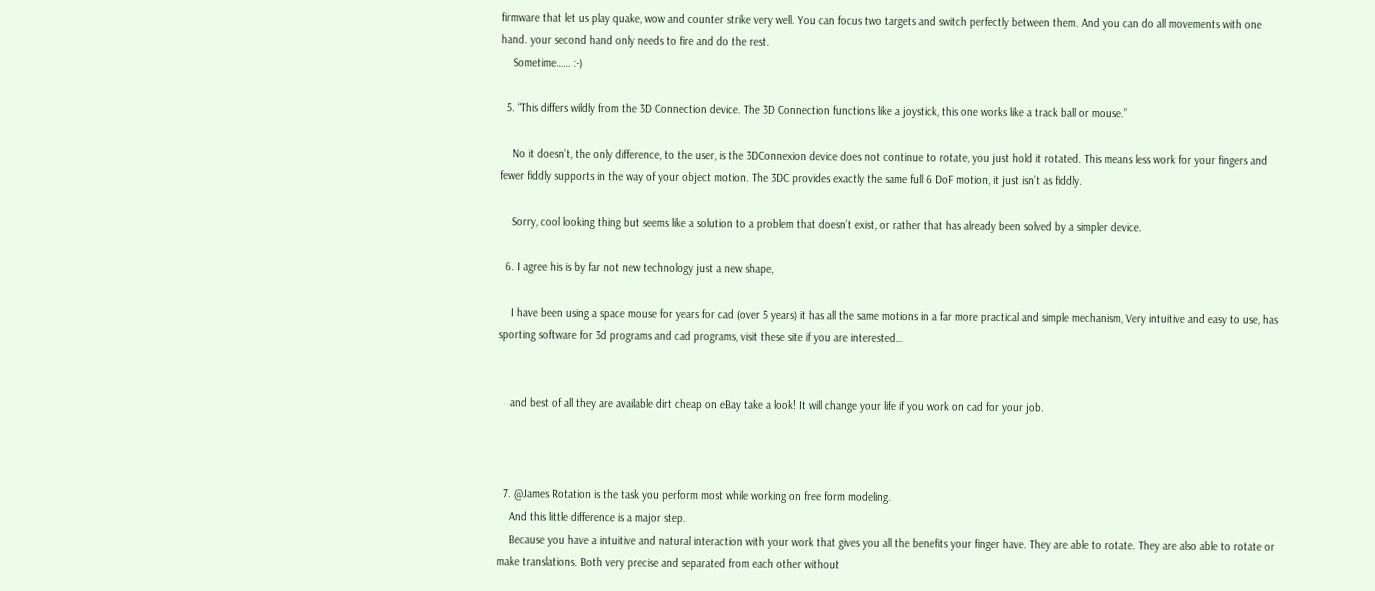firmware that let us play quake, wow and counter strike very well. You can focus two targets and switch perfectly between them. And you can do all movements with one hand. your second hand only needs to fire and do the rest.
    Sometime…… :-)

  5. “This differs wildly from the 3D Connection device. The 3D Connection functions like a joystick, this one works like a track ball or mouse.”

    No it doesn’t, the only difference, to the user, is the 3DConnexion device does not continue to rotate, you just hold it rotated. This means less work for your fingers and fewer fiddly supports in the way of your object motion. The 3DC provides exactly the same full 6 DoF motion, it just isn’t as fiddly.

    Sorry, cool looking thing but seems like a solution to a problem that doesn’t exist, or rather that has already been solved by a simpler device.

  6. I agree his is by far not new technology just a new shape,

    I have been using a space mouse for years for cad (over 5 years) it has all the same motions in a far more practical and simple mechanism, Very intuitive and easy to use, has sporting software for 3d programs and cad programs, visit these site if you are interested…


    and best of all they are available dirt cheap on eBay take a look! It will change your life if you work on cad for your job.



  7. @James Rotation is the task you perform most while working on free form modeling.
    And this little difference is a major step.
    Because you have a intuitive and natural interaction with your work that gives you all the benefits your finger have. They are able to rotate. They are also able to rotate or make translations. Both very precise and separated from each other without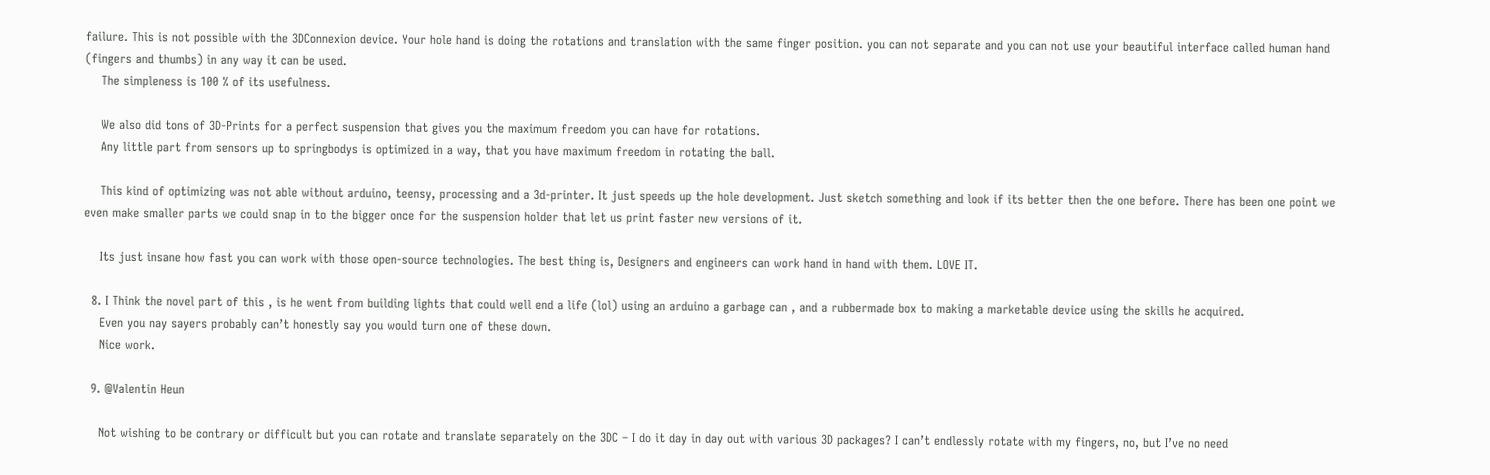failure. This is not possible with the 3DConnexion device. Your hole hand is doing the rotations and translation with the same finger position. you can not separate and you can not use your beautiful interface called human hand (fingers and thumbs) in any way it can be used.
    The simpleness is 100 % of its usefulness.

    We also did tons of 3D-Prints for a perfect suspension that gives you the maximum freedom you can have for rotations.
    Any little part from sensors up to springbodys is optimized in a way, that you have maximum freedom in rotating the ball.

    This kind of optimizing was not able without arduino, teensy, processing and a 3d-printer. It just speeds up the hole development. Just sketch something and look if its better then the one before. There has been one point we even make smaller parts we could snap in to the bigger once for the suspension holder that let us print faster new versions of it.

    Its just insane how fast you can work with those open-source technologies. The best thing is, Designers and engineers can work hand in hand with them. LOVE IT.

  8. I Think the novel part of this , is he went from building lights that could well end a life (lol) using an arduino a garbage can , and a rubbermade box to making a marketable device using the skills he acquired.
    Even you nay sayers probably can’t honestly say you would turn one of these down.
    Nice work.

  9. @Valentin Heun

    Not wishing to be contrary or difficult but you can rotate and translate separately on the 3DC – I do it day in day out with various 3D packages? I can’t endlessly rotate with my fingers, no, but I’ve no need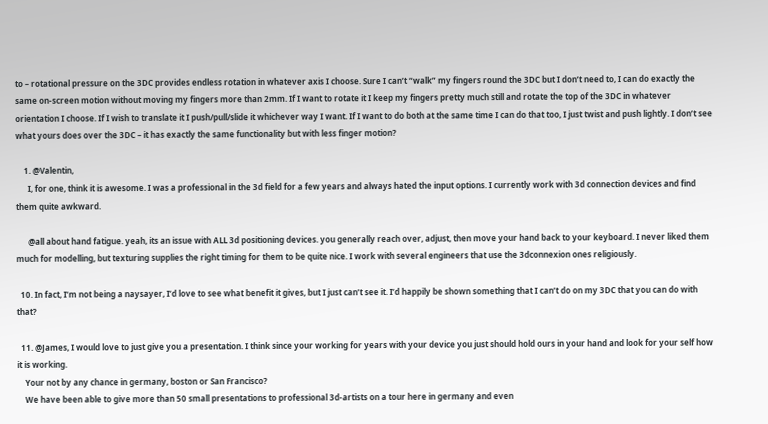to – rotational pressure on the 3DC provides endless rotation in whatever axis I choose. Sure I can’t “walk” my fingers round the 3DC but I don’t need to, I can do exactly the same on-screen motion without moving my fingers more than 2mm. If I want to rotate it I keep my fingers pretty much still and rotate the top of the 3DC in whatever orientation I choose. If I wish to translate it I push/pull/slide it whichever way I want. If I want to do both at the same time I can do that too, I just twist and push lightly. I don’t see what yours does over the 3DC – it has exactly the same functionality but with less finger motion?

    1. @Valentin,
      I, for one, think it is awesome. I was a professional in the 3d field for a few years and always hated the input options. I currently work with 3d connection devices and find them quite awkward.

      @all about hand fatigue. yeah, its an issue with ALL 3d positioning devices. you generally reach over, adjust, then move your hand back to your keyboard. I never liked them much for modelling, but texturing supplies the right timing for them to be quite nice. I work with several engineers that use the 3dconnexion ones religiously.

  10. In fact, I’m not being a naysayer, I’d love to see what benefit it gives, but I just can’t see it. I’d happily be shown something that I can’t do on my 3DC that you can do with that?

  11. @James, I would love to just give you a presentation. I think since your working for years with your device you just should hold ours in your hand and look for your self how it is working.
    Your not by any chance in germany, boston or San Francisco?
    We have been able to give more than 50 small presentations to professional 3d-artists on a tour here in germany and even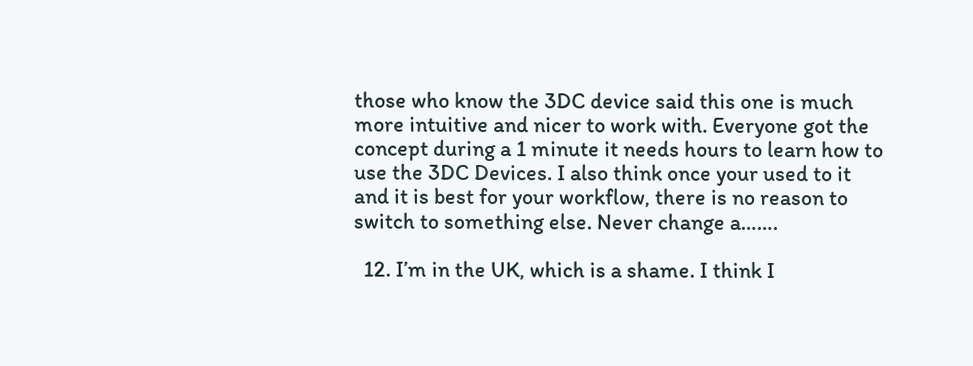those who know the 3DC device said this one is much more intuitive and nicer to work with. Everyone got the concept during a 1 minute it needs hours to learn how to use the 3DC Devices. I also think once your used to it and it is best for your workflow, there is no reason to switch to something else. Never change a…….

  12. I’m in the UK, which is a shame. I think I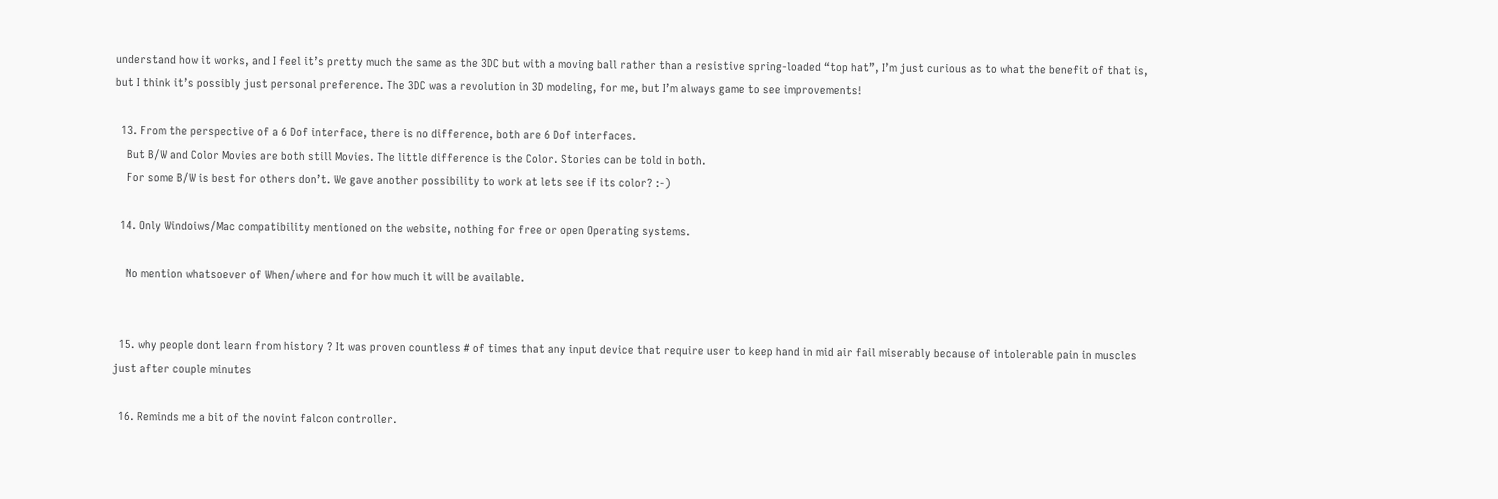understand how it works, and I feel it’s pretty much the same as the 3DC but with a moving ball rather than a resistive spring-loaded “top hat”, I’m just curious as to what the benefit of that is, but I think it’s possibly just personal preference. The 3DC was a revolution in 3D modeling, for me, but I’m always game to see improvements!

  13. From the perspective of a 6 Dof interface, there is no difference, both are 6 Dof interfaces.
    But B/W and Color Movies are both still Movies. The little difference is the Color. Stories can be told in both.
    For some B/W is best for others don’t. We gave another possibility to work at lets see if its color? :-)

  14. Only Windoiws/Mac compatibility mentioned on the website, nothing for free or open Operating systems.

    No mention whatsoever of When/where and for how much it will be available.


  15. why people dont learn from history ? It was proven countless # of times that any input device that require user to keep hand in mid air fail miserably because of intolerable pain in muscles just after couple minutes

  16. Reminds me a bit of the novint falcon controller.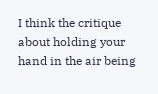I think the critique about holding your hand in the air being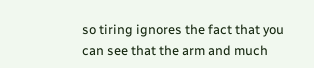so tiring ignores the fact that you can see that the arm and much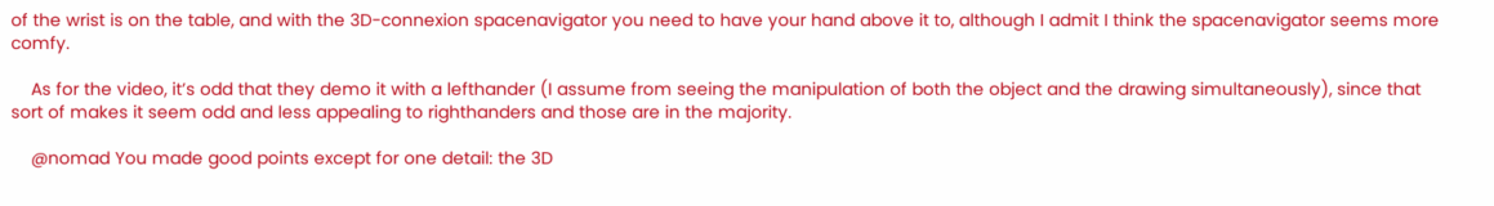of the wrist is on the table, and with the 3D-connexion spacenavigator you need to have your hand above it to, although I admit I think the spacenavigator seems more comfy.

    As for the video, it’s odd that they demo it with a lefthander (I assume from seeing the manipulation of both the object and the drawing simultaneously), since that sort of makes it seem odd and less appealing to righthanders and those are in the majority.

    @nomad You made good points except for one detail: the 3D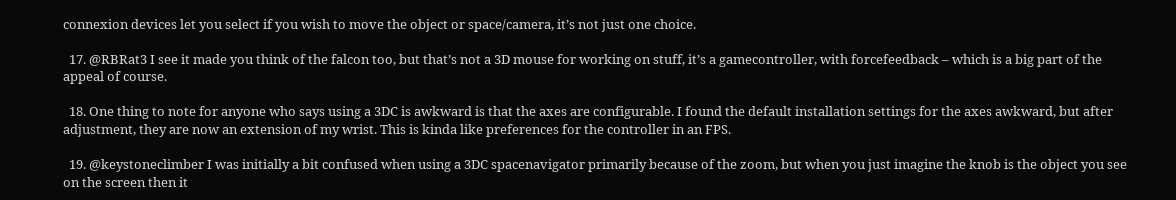connexion devices let you select if you wish to move the object or space/camera, it’s not just one choice.

  17. @RBRat3 I see it made you think of the falcon too, but that’s not a 3D mouse for working on stuff, it’s a gamecontroller, with forcefeedback – which is a big part of the appeal of course.

  18. One thing to note for anyone who says using a 3DC is awkward is that the axes are configurable. I found the default installation settings for the axes awkward, but after adjustment, they are now an extension of my wrist. This is kinda like preferences for the controller in an FPS.

  19. @keystoneclimber I was initially a bit confused when using a 3DC spacenavigator primarily because of the zoom, but when you just imagine the knob is the object you see on the screen then it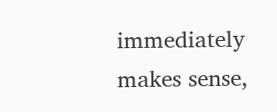immediately makes sense,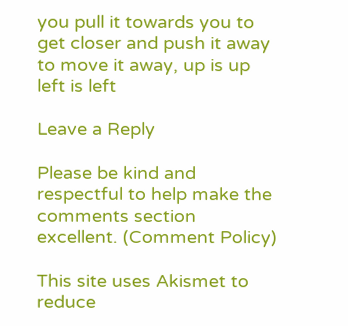you pull it towards you to get closer and push it away to move it away, up is up left is left

Leave a Reply

Please be kind and respectful to help make the comments section excellent. (Comment Policy)

This site uses Akismet to reduce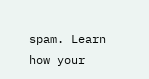spam. Learn how your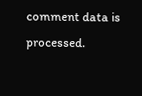comment data is processed.